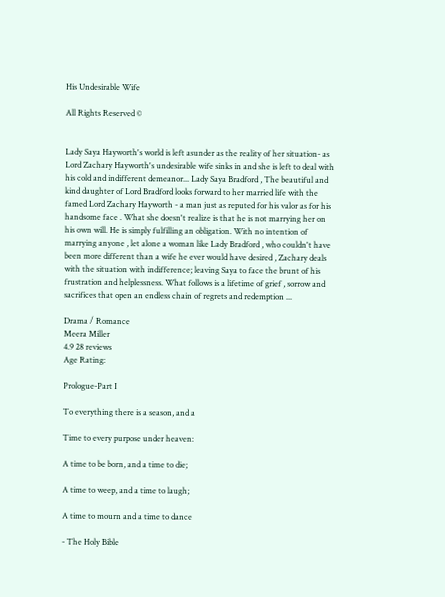His Undesirable Wife

All Rights Reserved ©


Lady Saya Hayworth's world is left asunder as the reality of her situation- as Lord Zachary Hayworth's undesirable wife sinks in and she is left to deal with his cold and indifferent demeanor... Lady Saya Bradford , The beautiful and kind daughter of Lord Bradford looks forward to her married life with the famed Lord Zachary Hayworth - a man just as reputed for his valor as for his handsome face . What she doesn't realize is that he is not marrying her on his own will. He is simply fulfilling an obligation. With no intention of marrying anyone , let alone a woman like Lady Bradford , who couldn't have been more different than a wife he ever would have desired , Zachary deals with the situation with indifference; leaving Saya to face the brunt of his frustration and helplessness. What follows is a lifetime of grief , sorrow and sacrifices that open an endless chain of regrets and redemption ...

Drama / Romance
Meera Miller
4.9 28 reviews
Age Rating:

Prologue-Part I

To everything there is a season, and a

Time to every purpose under heaven:

A time to be born, and a time to die;

A time to weep, and a time to laugh;

A time to mourn and a time to dance

- The Holy Bible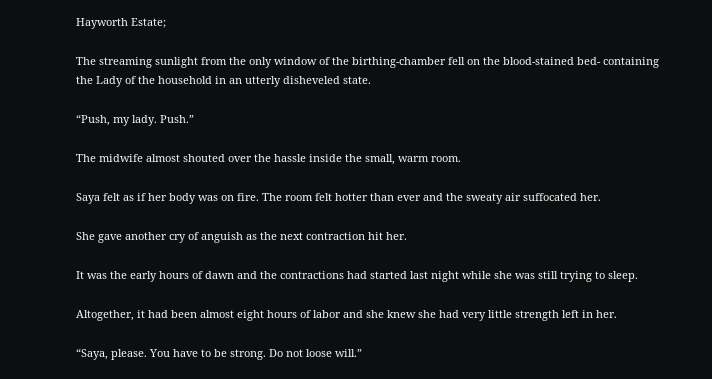Hayworth Estate;

The streaming sunlight from the only window of the birthing-chamber fell on the blood-stained bed- containing the Lady of the household in an utterly disheveled state.

“Push, my lady. Push.”

The midwife almost shouted over the hassle inside the small, warm room.

Saya felt as if her body was on fire. The room felt hotter than ever and the sweaty air suffocated her.

She gave another cry of anguish as the next contraction hit her.

It was the early hours of dawn and the contractions had started last night while she was still trying to sleep.

Altogether, it had been almost eight hours of labor and she knew she had very little strength left in her.

“Saya, please. You have to be strong. Do not loose will.”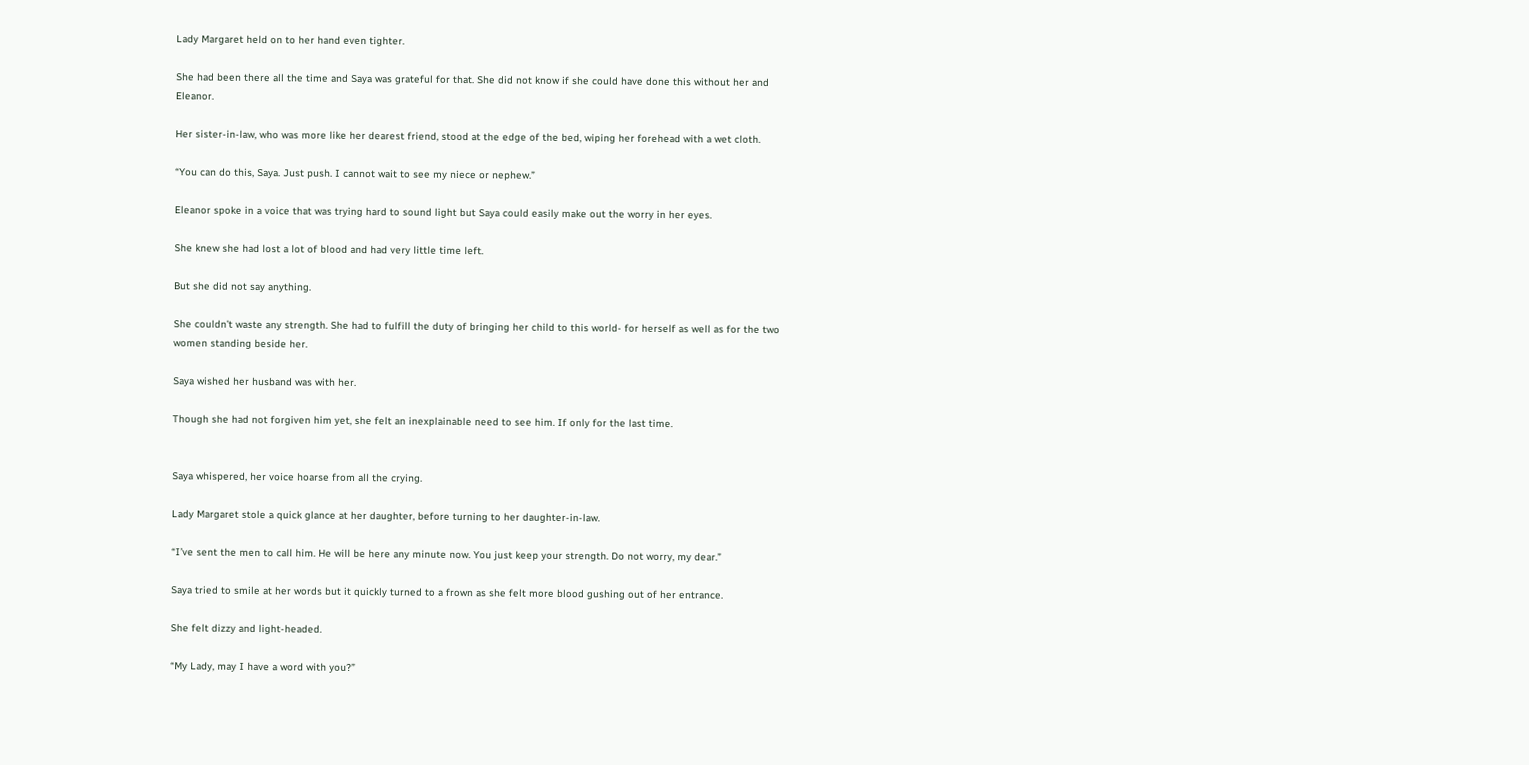Lady Margaret held on to her hand even tighter.

She had been there all the time and Saya was grateful for that. She did not know if she could have done this without her and Eleanor.

Her sister-in-law, who was more like her dearest friend, stood at the edge of the bed, wiping her forehead with a wet cloth.

“You can do this, Saya. Just push. I cannot wait to see my niece or nephew.”

Eleanor spoke in a voice that was trying hard to sound light but Saya could easily make out the worry in her eyes.

She knew she had lost a lot of blood and had very little time left.

But she did not say anything.

She couldn’t waste any strength. She had to fulfill the duty of bringing her child to this world- for herself as well as for the two women standing beside her.

Saya wished her husband was with her.

Though she had not forgiven him yet, she felt an inexplainable need to see him. If only for the last time.


Saya whispered, her voice hoarse from all the crying.

Lady Margaret stole a quick glance at her daughter, before turning to her daughter-in-law.

“I’ve sent the men to call him. He will be here any minute now. You just keep your strength. Do not worry, my dear.”

Saya tried to smile at her words but it quickly turned to a frown as she felt more blood gushing out of her entrance.

She felt dizzy and light-headed.

“My Lady, may I have a word with you?”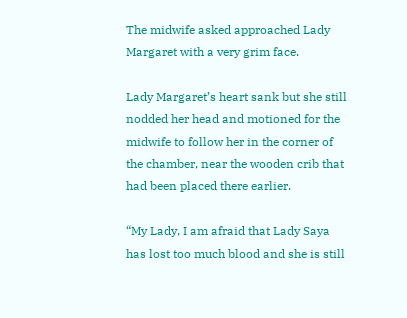The midwife asked approached Lady Margaret with a very grim face.

Lady Margaret’s heart sank but she still nodded her head and motioned for the midwife to follow her in the corner of the chamber, near the wooden crib that had been placed there earlier.

“My Lady, I am afraid that Lady Saya has lost too much blood and she is still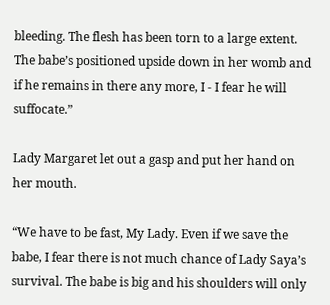bleeding. The flesh has been torn to a large extent. The babe’s positioned upside down in her womb and if he remains in there any more, I - I fear he will suffocate.”

Lady Margaret let out a gasp and put her hand on her mouth.

“We have to be fast, My Lady. Even if we save the babe, I fear there is not much chance of Lady Saya’s survival. The babe is big and his shoulders will only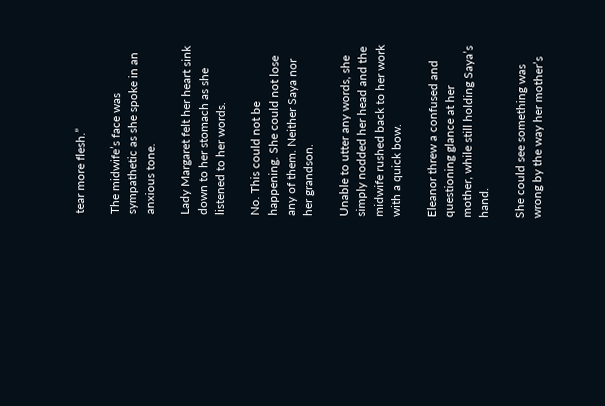tear more flesh.”

The midwife’s face was sympathetic as she spoke in an anxious tone.

Lady Margaret felt her heart sink down to her stomach as she listened to her words.

No. This could not be happening. She could not lose any of them. Neither Saya nor her grandson.

Unable to utter any words, she simply nodded her head and the midwife rushed back to her work with a quick bow.

Eleanor threw a confused and questioning glance at her mother, while still holding Saya’s hand.

She could see something was wrong by the way her mother’s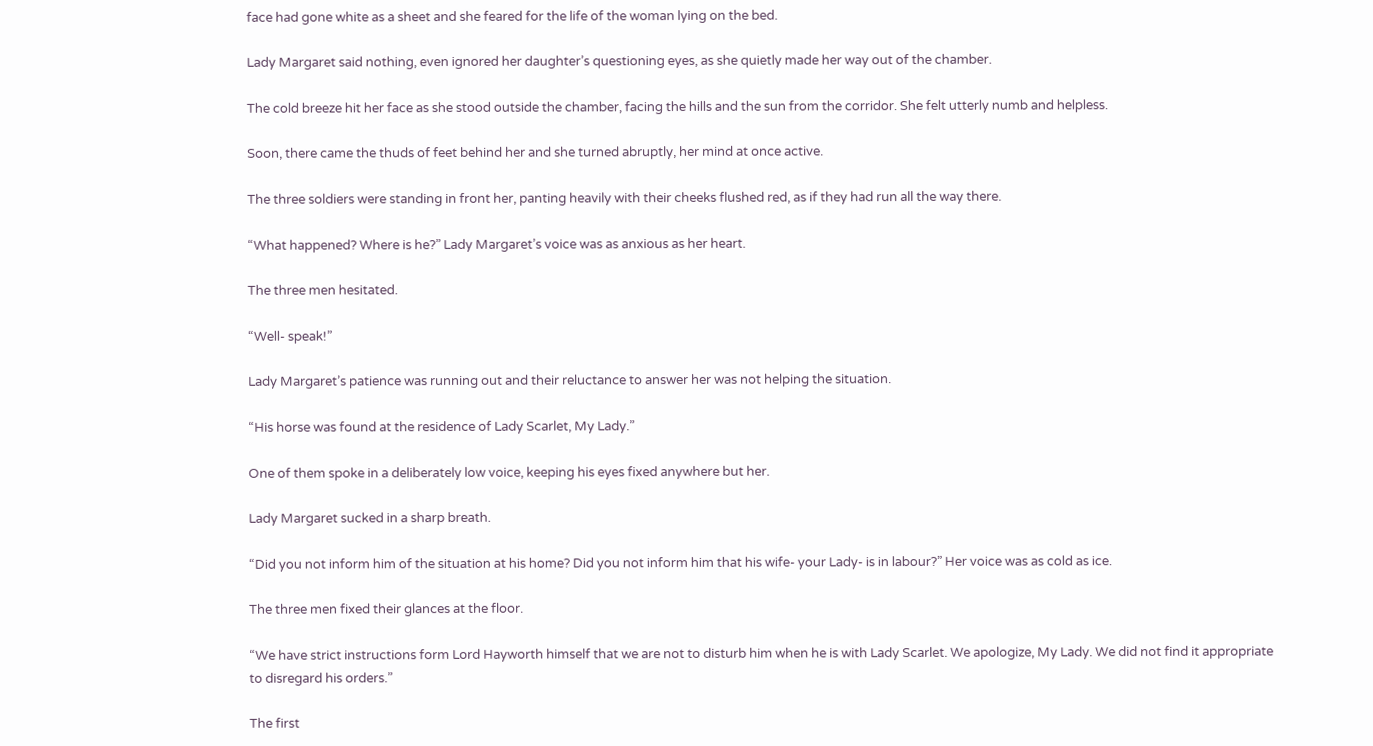face had gone white as a sheet and she feared for the life of the woman lying on the bed.

Lady Margaret said nothing, even ignored her daughter’s questioning eyes, as she quietly made her way out of the chamber.

The cold breeze hit her face as she stood outside the chamber, facing the hills and the sun from the corridor. She felt utterly numb and helpless.

Soon, there came the thuds of feet behind her and she turned abruptly, her mind at once active.

The three soldiers were standing in front her, panting heavily with their cheeks flushed red, as if they had run all the way there.

“What happened? Where is he?” Lady Margaret’s voice was as anxious as her heart.

The three men hesitated.

“Well- speak!”

Lady Margaret’s patience was running out and their reluctance to answer her was not helping the situation.

“His horse was found at the residence of Lady Scarlet, My Lady.”

One of them spoke in a deliberately low voice, keeping his eyes fixed anywhere but her.

Lady Margaret sucked in a sharp breath.

“Did you not inform him of the situation at his home? Did you not inform him that his wife- your Lady- is in labour?” Her voice was as cold as ice.

The three men fixed their glances at the floor.

“We have strict instructions form Lord Hayworth himself that we are not to disturb him when he is with Lady Scarlet. We apologize, My Lady. We did not find it appropriate to disregard his orders.”

The first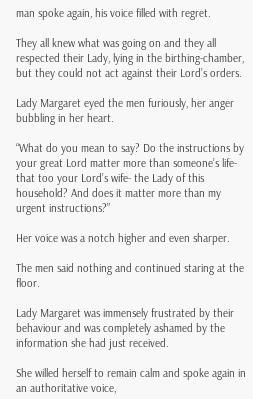man spoke again, his voice filled with regret.

They all knew what was going on and they all respected their Lady, lying in the birthing-chamber, but they could not act against their Lord’s orders.

Lady Margaret eyed the men furiously, her anger bubbling in her heart.

“What do you mean to say? Do the instructions by your great Lord matter more than someone’s life- that too your Lord’s wife- the Lady of this household? And does it matter more than my urgent instructions?”

Her voice was a notch higher and even sharper.

The men said nothing and continued staring at the floor.

Lady Margaret was immensely frustrated by their behaviour and was completely ashamed by the information she had just received.

She willed herself to remain calm and spoke again in an authoritative voice,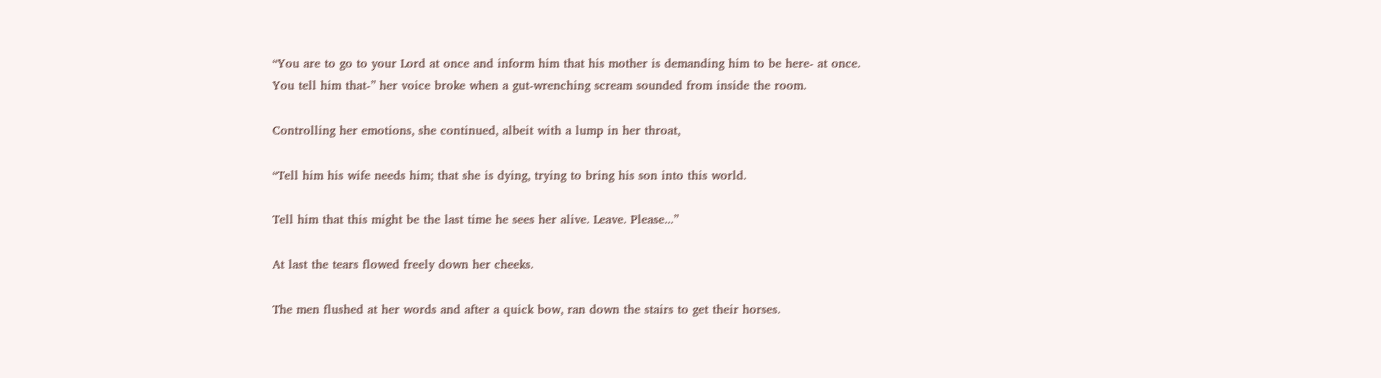“You are to go to your Lord at once and inform him that his mother is demanding him to be here- at once. You tell him that-” her voice broke when a gut-wrenching scream sounded from inside the room.

Controlling her emotions, she continued, albeit with a lump in her throat,

“Tell him his wife needs him; that she is dying, trying to bring his son into this world.

Tell him that this might be the last time he sees her alive. Leave. Please...”

At last the tears flowed freely down her cheeks.

The men flushed at her words and after a quick bow, ran down the stairs to get their horses.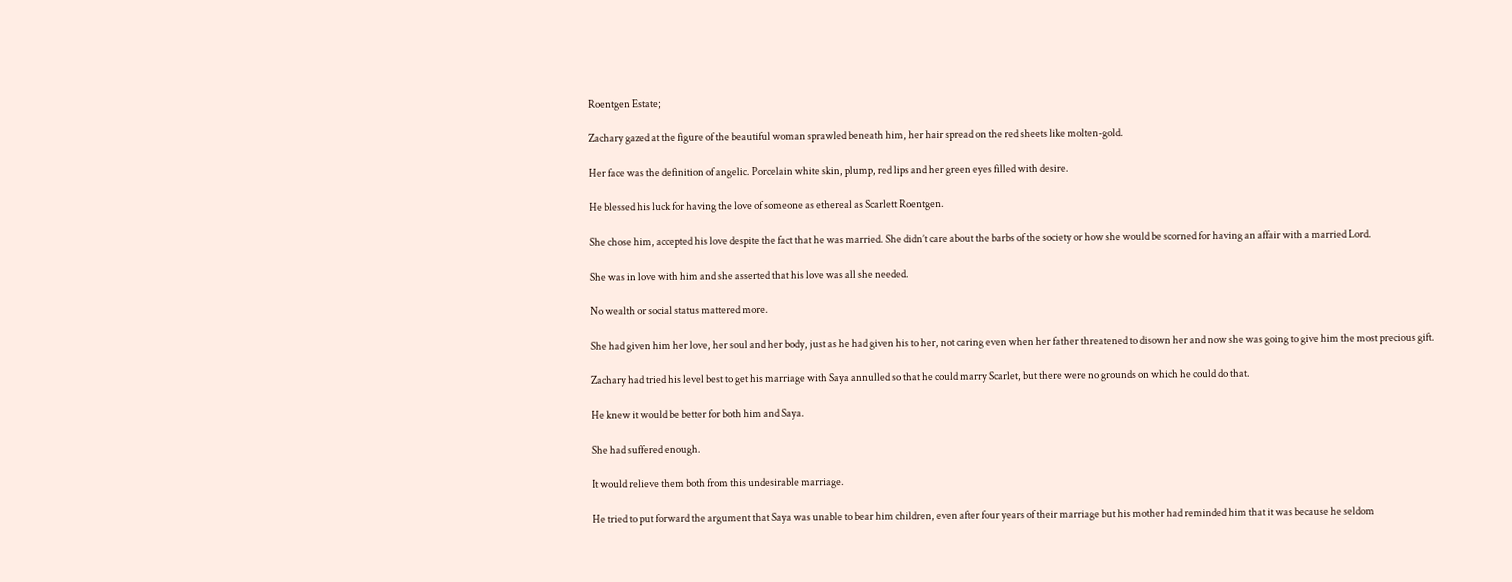Roentgen Estate;

Zachary gazed at the figure of the beautiful woman sprawled beneath him, her hair spread on the red sheets like molten-gold.

Her face was the definition of angelic. Porcelain white skin, plump, red lips and her green eyes filled with desire.

He blessed his luck for having the love of someone as ethereal as Scarlett Roentgen.

She chose him, accepted his love despite the fact that he was married. She didn’t care about the barbs of the society or how she would be scorned for having an affair with a married Lord.

She was in love with him and she asserted that his love was all she needed.

No wealth or social status mattered more.

She had given him her love, her soul and her body, just as he had given his to her, not caring even when her father threatened to disown her and now she was going to give him the most precious gift.

Zachary had tried his level best to get his marriage with Saya annulled so that he could marry Scarlet, but there were no grounds on which he could do that.

He knew it would be better for both him and Saya.

She had suffered enough.

It would relieve them both from this undesirable marriage.

He tried to put forward the argument that Saya was unable to bear him children, even after four years of their marriage but his mother had reminded him that it was because he seldom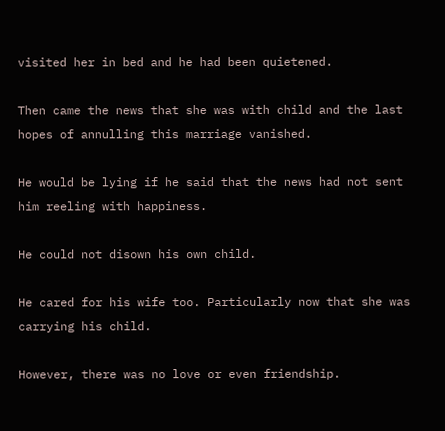visited her in bed and he had been quietened.

Then came the news that she was with child and the last hopes of annulling this marriage vanished.

He would be lying if he said that the news had not sent him reeling with happiness.

He could not disown his own child.

He cared for his wife too. Particularly now that she was carrying his child.

However, there was no love or even friendship.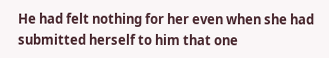He had felt nothing for her even when she had submitted herself to him that one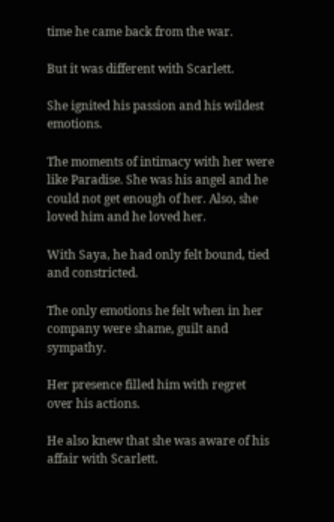time he came back from the war.

But it was different with Scarlett.

She ignited his passion and his wildest emotions.

The moments of intimacy with her were like Paradise. She was his angel and he could not get enough of her. Also, she loved him and he loved her.

With Saya, he had only felt bound, tied and constricted.

The only emotions he felt when in her company were shame, guilt and sympathy.

Her presence filled him with regret over his actions.

He also knew that she was aware of his affair with Scarlett.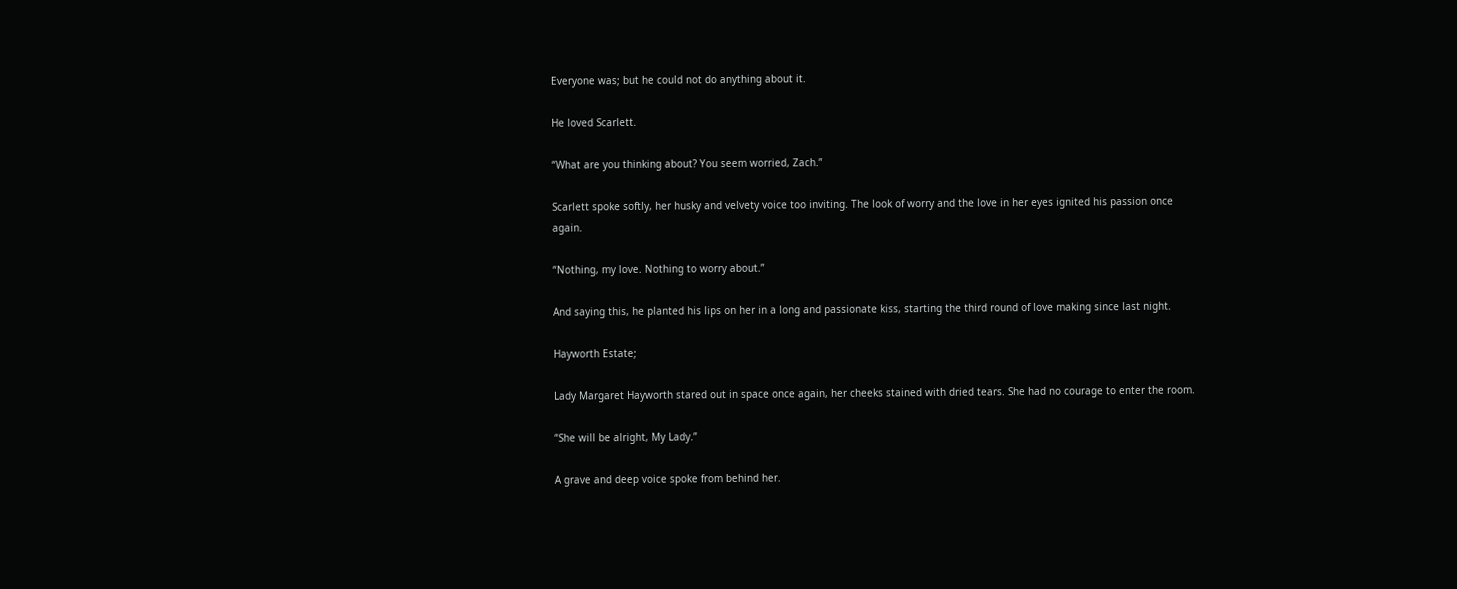Everyone was; but he could not do anything about it.

He loved Scarlett.

“What are you thinking about? You seem worried, Zach.”

Scarlett spoke softly, her husky and velvety voice too inviting. The look of worry and the love in her eyes ignited his passion once again.

“Nothing, my love. Nothing to worry about.”

And saying this, he planted his lips on her in a long and passionate kiss, starting the third round of love making since last night.

Hayworth Estate;

Lady Margaret Hayworth stared out in space once again, her cheeks stained with dried tears. She had no courage to enter the room.

“She will be alright, My Lady.”

A grave and deep voice spoke from behind her.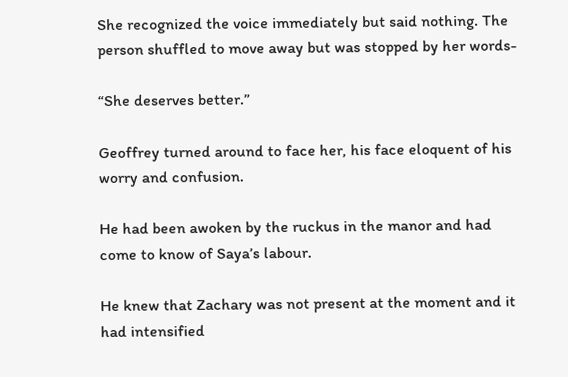She recognized the voice immediately but said nothing. The person shuffled to move away but was stopped by her words-

“She deserves better.”

Geoffrey turned around to face her, his face eloquent of his worry and confusion.

He had been awoken by the ruckus in the manor and had come to know of Saya’s labour.

He knew that Zachary was not present at the moment and it had intensified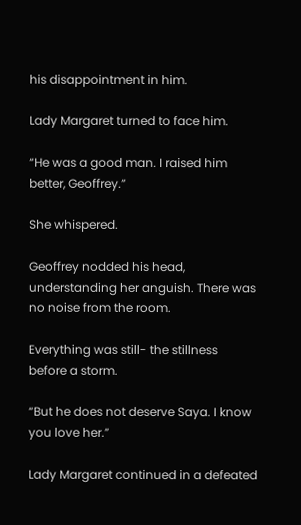his disappointment in him.

Lady Margaret turned to face him.

“He was a good man. I raised him better, Geoffrey.”

She whispered.

Geoffrey nodded his head, understanding her anguish. There was no noise from the room.

Everything was still- the stillness before a storm.

“But he does not deserve Saya. I know you love her.”

Lady Margaret continued in a defeated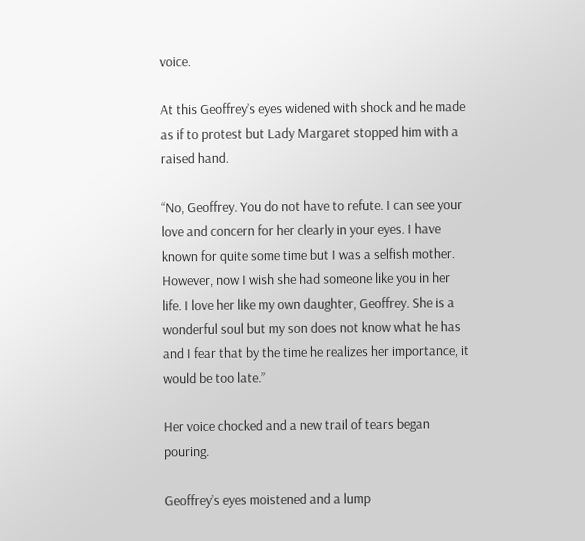voice.

At this Geoffrey’s eyes widened with shock and he made as if to protest but Lady Margaret stopped him with a raised hand.

“No, Geoffrey. You do not have to refute. I can see your love and concern for her clearly in your eyes. I have known for quite some time but I was a selfish mother. However, now I wish she had someone like you in her life. I love her like my own daughter, Geoffrey. She is a wonderful soul but my son does not know what he has and I fear that by the time he realizes her importance, it would be too late.”

Her voice chocked and a new trail of tears began pouring.

Geoffrey’s eyes moistened and a lump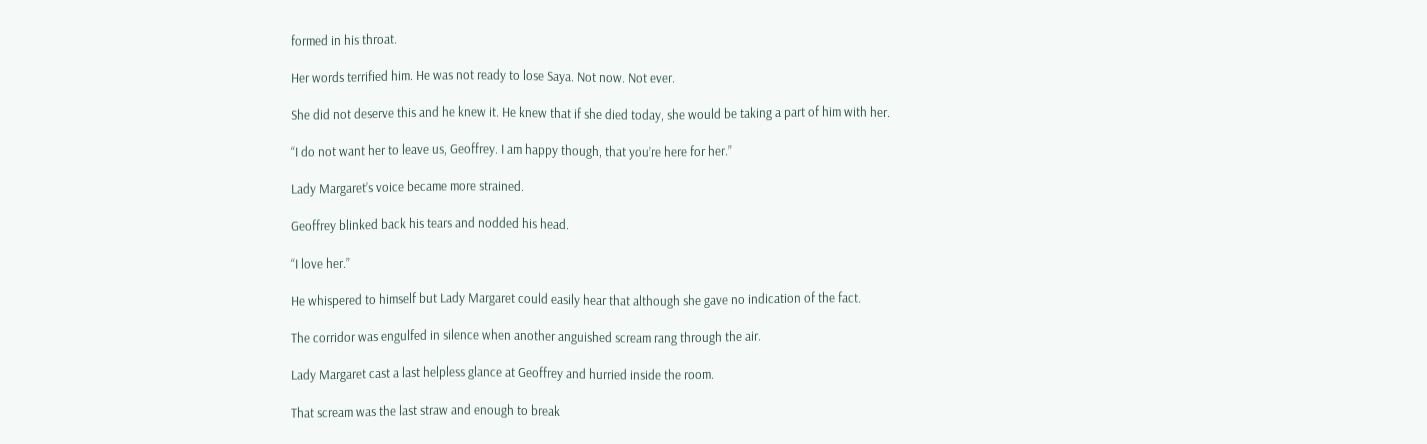formed in his throat.

Her words terrified him. He was not ready to lose Saya. Not now. Not ever.

She did not deserve this and he knew it. He knew that if she died today, she would be taking a part of him with her.

“I do not want her to leave us, Geoffrey. I am happy though, that you’re here for her.”

Lady Margaret’s voice became more strained.

Geoffrey blinked back his tears and nodded his head.

“I love her.”

He whispered to himself but Lady Margaret could easily hear that although she gave no indication of the fact.

The corridor was engulfed in silence when another anguished scream rang through the air.

Lady Margaret cast a last helpless glance at Geoffrey and hurried inside the room.

That scream was the last straw and enough to break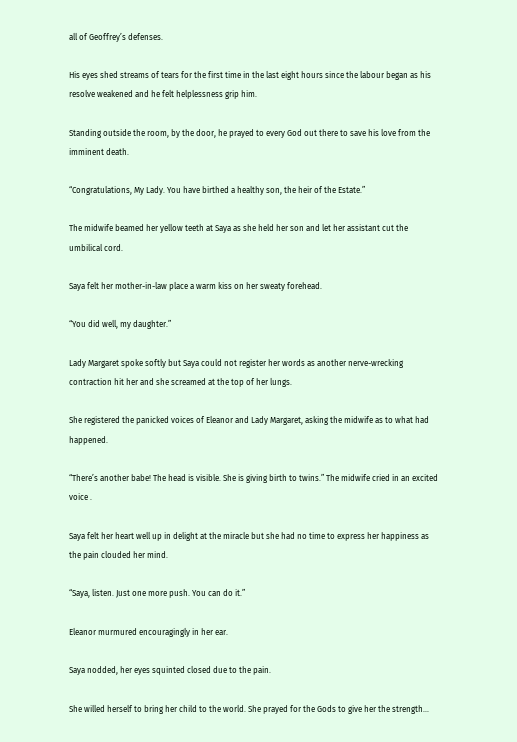all of Geoffrey’s defenses.

His eyes shed streams of tears for the first time in the last eight hours since the labour began as his resolve weakened and he felt helplessness grip him.

Standing outside the room, by the door, he prayed to every God out there to save his love from the imminent death.

“Congratulations, My Lady. You have birthed a healthy son, the heir of the Estate.”

The midwife beamed her yellow teeth at Saya as she held her son and let her assistant cut the umbilical cord.

Saya felt her mother-in-law place a warm kiss on her sweaty forehead.

“You did well, my daughter.”

Lady Margaret spoke softly but Saya could not register her words as another nerve-wrecking contraction hit her and she screamed at the top of her lungs.

She registered the panicked voices of Eleanor and Lady Margaret, asking the midwife as to what had happened.

“There’s another babe! The head is visible. She is giving birth to twins.” The midwife cried in an excited voice .

Saya felt her heart well up in delight at the miracle but she had no time to express her happiness as the pain clouded her mind.

“Saya, listen. Just one more push. You can do it.”

Eleanor murmured encouragingly in her ear.

Saya nodded, her eyes squinted closed due to the pain.

She willed herself to bring her child to the world. She prayed for the Gods to give her the strength...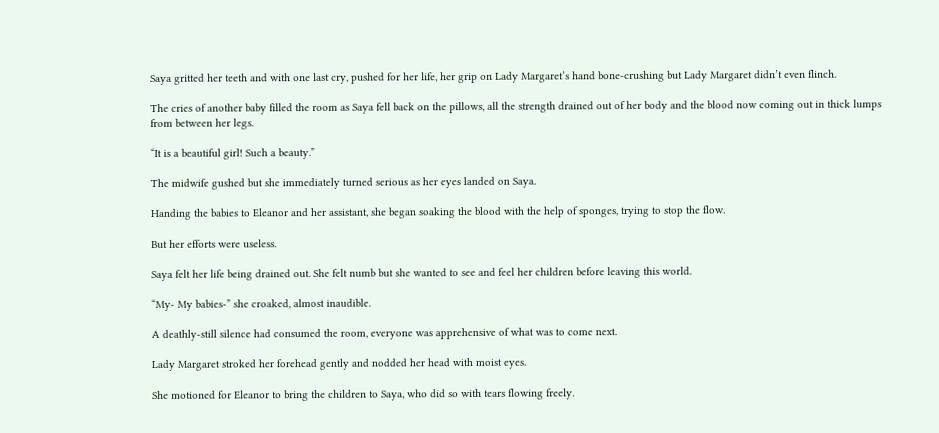Saya gritted her teeth and with one last cry, pushed for her life, her grip on Lady Margaret’s hand bone-crushing but Lady Margaret didn’t even flinch.

The cries of another baby filled the room as Saya fell back on the pillows, all the strength drained out of her body and the blood now coming out in thick lumps from between her legs.

“It is a beautiful girl! Such a beauty.”

The midwife gushed but she immediately turned serious as her eyes landed on Saya.

Handing the babies to Eleanor and her assistant, she began soaking the blood with the help of sponges, trying to stop the flow.

But her efforts were useless.

Saya felt her life being drained out. She felt numb but she wanted to see and feel her children before leaving this world.

“My- My babies-” she croaked, almost inaudible.

A deathly-still silence had consumed the room, everyone was apprehensive of what was to come next.

Lady Margaret stroked her forehead gently and nodded her head with moist eyes.

She motioned for Eleanor to bring the children to Saya, who did so with tears flowing freely.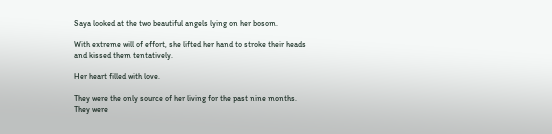Saya looked at the two beautiful angels lying on her bosom.

With extreme will of effort, she lifted her hand to stroke their heads and kissed them tentatively.

Her heart filled with love.

They were the only source of her living for the past nine months. They were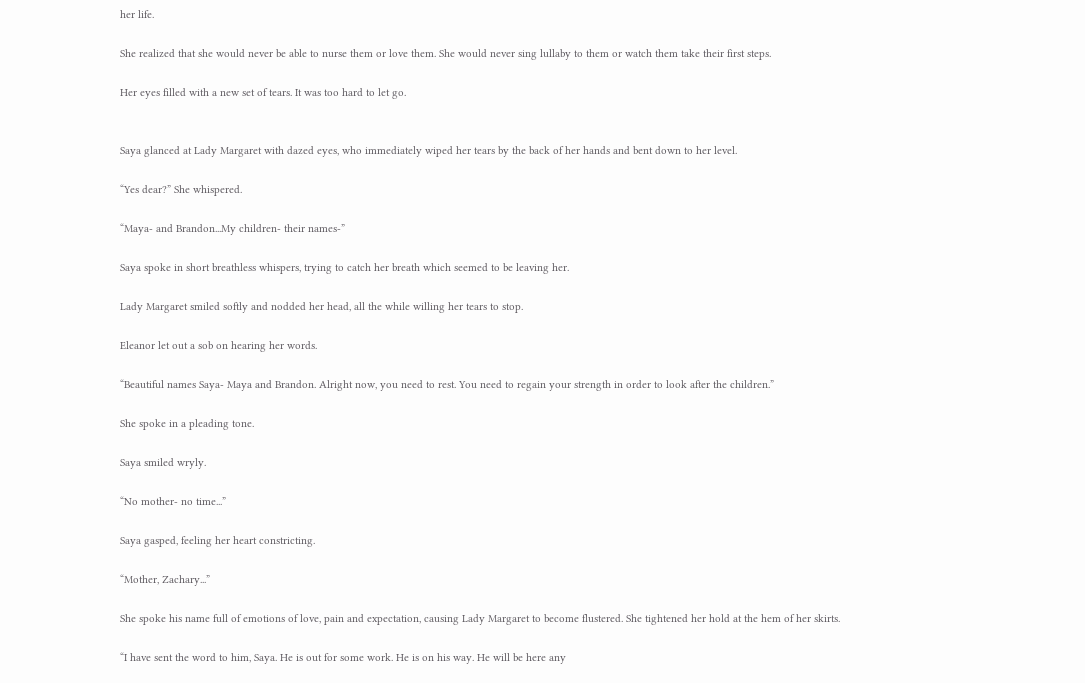her life.

She realized that she would never be able to nurse them or love them. She would never sing lullaby to them or watch them take their first steps.

Her eyes filled with a new set of tears. It was too hard to let go.


Saya glanced at Lady Margaret with dazed eyes, who immediately wiped her tears by the back of her hands and bent down to her level.

“Yes dear?” She whispered.

“Maya- and Brandon...My children- their names-”

Saya spoke in short breathless whispers, trying to catch her breath which seemed to be leaving her.

Lady Margaret smiled softly and nodded her head, all the while willing her tears to stop.

Eleanor let out a sob on hearing her words.

“Beautiful names Saya- Maya and Brandon. Alright now, you need to rest. You need to regain your strength in order to look after the children.”

She spoke in a pleading tone.

Saya smiled wryly.

“No mother- no time...”

Saya gasped, feeling her heart constricting.

“Mother, Zachary...”

She spoke his name full of emotions of love, pain and expectation, causing Lady Margaret to become flustered. She tightened her hold at the hem of her skirts.

“I have sent the word to him, Saya. He is out for some work. He is on his way. He will be here any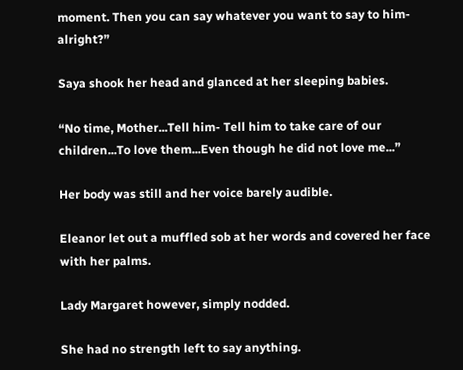moment. Then you can say whatever you want to say to him- alright?”

Saya shook her head and glanced at her sleeping babies.

“No time, Mother...Tell him- Tell him to take care of our children...To love them...Even though he did not love me...”

Her body was still and her voice barely audible.

Eleanor let out a muffled sob at her words and covered her face with her palms.

Lady Margaret however, simply nodded.

She had no strength left to say anything.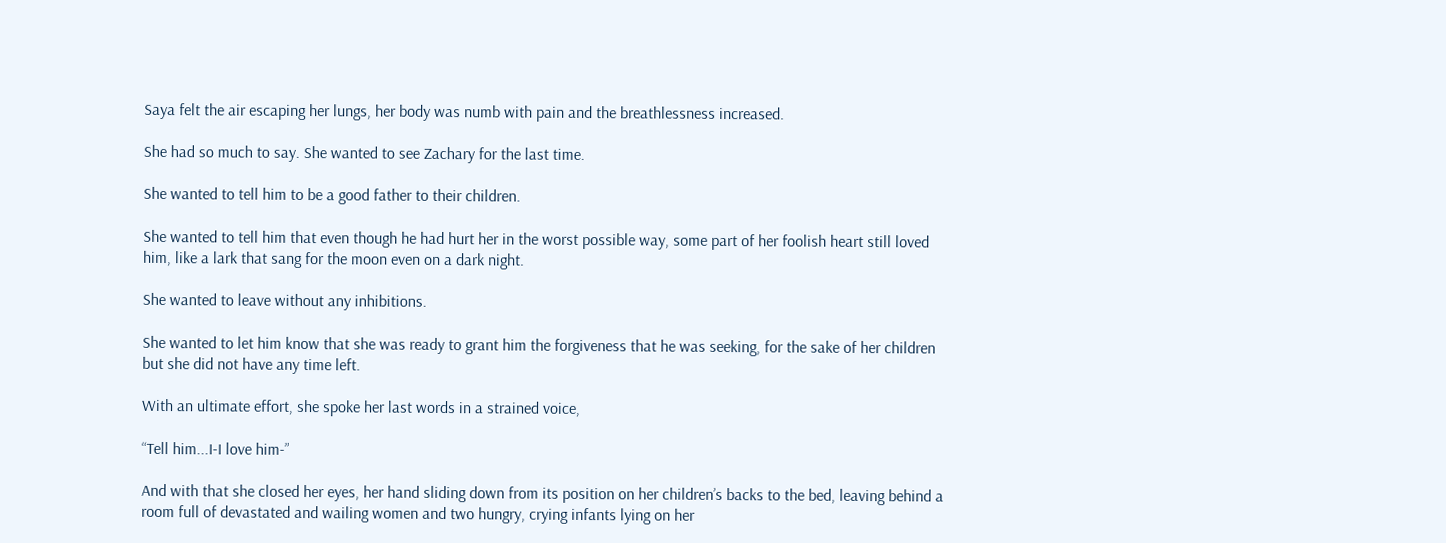Saya felt the air escaping her lungs, her body was numb with pain and the breathlessness increased.

She had so much to say. She wanted to see Zachary for the last time.

She wanted to tell him to be a good father to their children.

She wanted to tell him that even though he had hurt her in the worst possible way, some part of her foolish heart still loved him, like a lark that sang for the moon even on a dark night.

She wanted to leave without any inhibitions.

She wanted to let him know that she was ready to grant him the forgiveness that he was seeking, for the sake of her children but she did not have any time left.

With an ultimate effort, she spoke her last words in a strained voice,

“Tell him...I-I love him-”

And with that she closed her eyes, her hand sliding down from its position on her children’s backs to the bed, leaving behind a room full of devastated and wailing women and two hungry, crying infants lying on her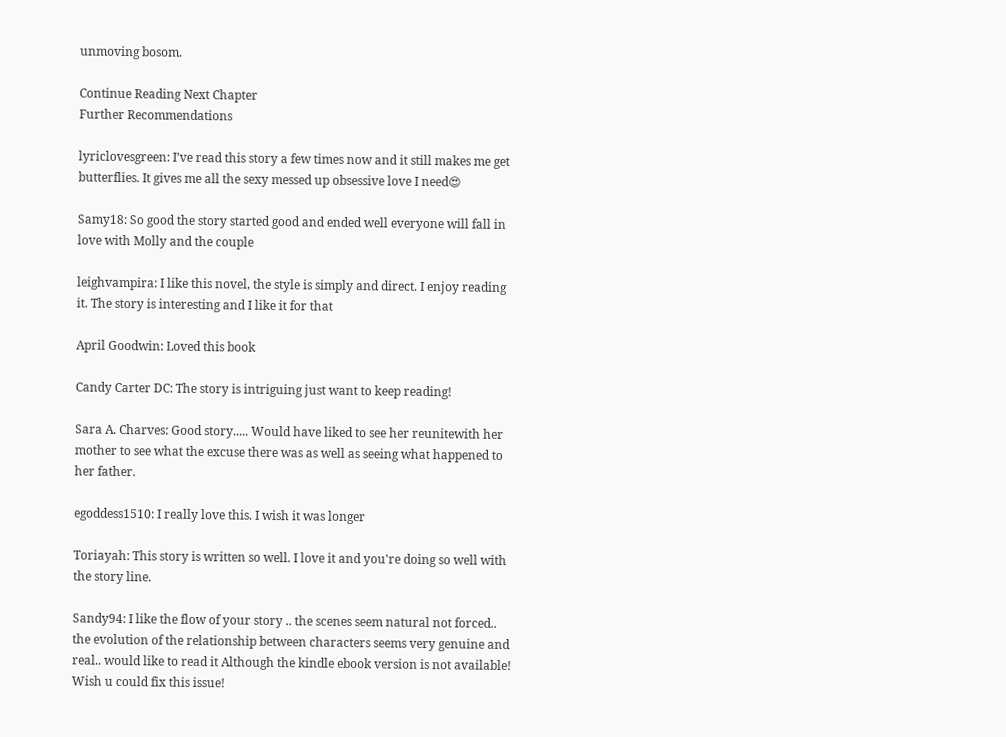unmoving bosom.

Continue Reading Next Chapter
Further Recommendations

lyriclovesgreen: I’ve read this story a few times now and it still makes me get butterflies. It gives me all the sexy messed up obsessive love I need😍

Samy18: So good the story started good and ended well everyone will fall in love with Molly and the couple

leighvampira: I like this novel, the style is simply and direct. I enjoy reading it. The story is interesting and I like it for that

April Goodwin: Loved this book

Candy Carter DC: The story is intriguing just want to keep reading!

Sara A. Charves: Good story..... Would have liked to see her reunitewith her mother to see what the excuse there was as well as seeing what happened to her father.

egoddess1510: I really love this. I wish it was longer

Toriayah: This story is written so well. I love it and you're doing so well with the story line.

Sandy94: I like the flow of your story .. the scenes seem natural not forced.. the evolution of the relationship between characters seems very genuine and real.. would like to read it Although the kindle ebook version is not available! Wish u could fix this issue!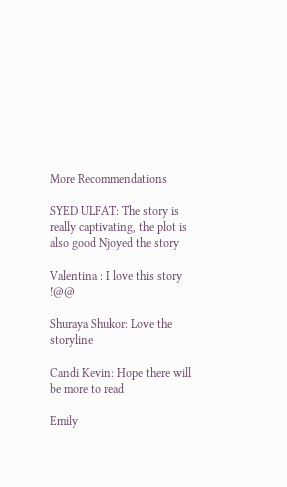More Recommendations

SYED ULFAT: The story is really captivating, the plot is also good Njoyed the story

Valentina : I love this story !@@

Shuraya Shukor: Love the storyline

Candi Kevin: Hope there will be more to read

Emily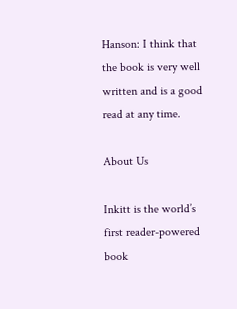Hanson: I think that the book is very well written and is a good read at any time.

About Us

Inkitt is the world’s first reader-powered book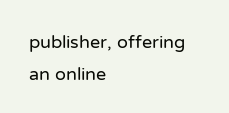publisher, offering an online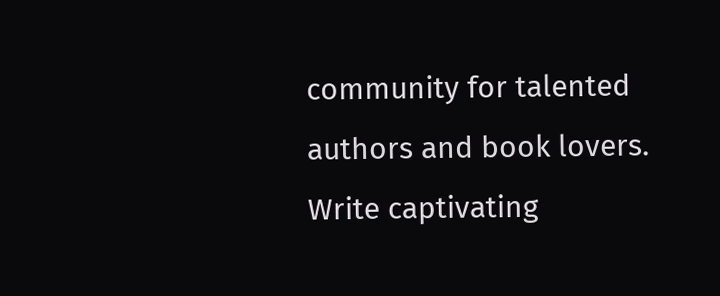community for talented authors and book lovers. Write captivating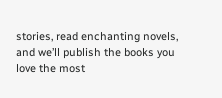stories, read enchanting novels, and we’ll publish the books you love the most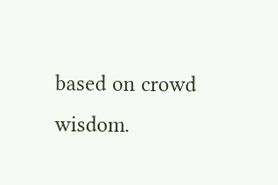based on crowd wisdom.